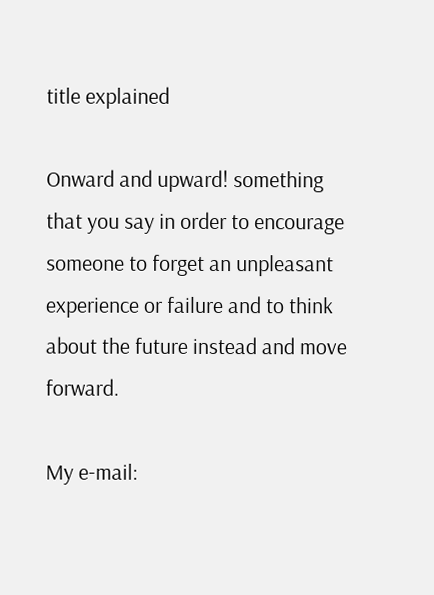title explained

Onward and upward! something that you say in order to encourage someone to forget an unpleasant experience or failure and to think about the future instead and move forward.

My e-mail: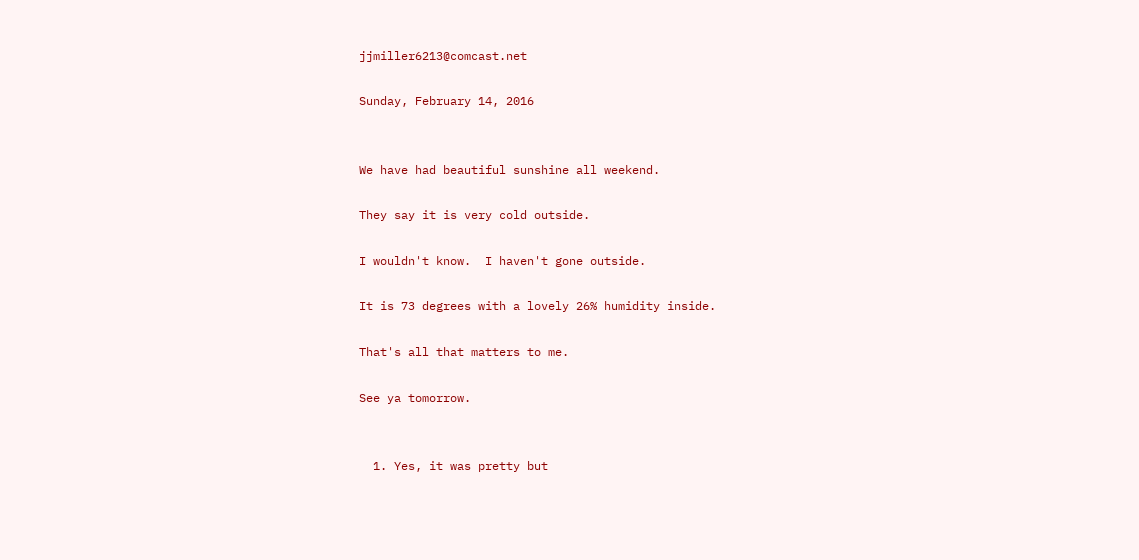jjmiller6213@comcast.net

Sunday, February 14, 2016


We have had beautiful sunshine all weekend.

They say it is very cold outside.

I wouldn't know.  I haven't gone outside.

It is 73 degrees with a lovely 26% humidity inside.

That's all that matters to me.

See ya tomorrow.


  1. Yes, it was pretty but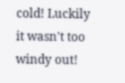cold! Luckily it wasn't too windy out!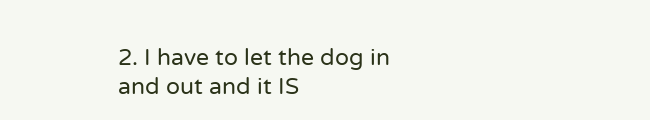2. I have to let the dog in and out and it IS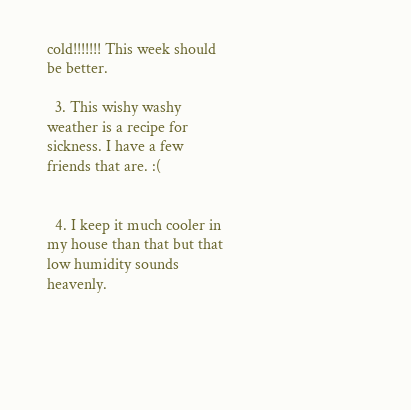cold!!!!!!! This week should be better.

  3. This wishy washy weather is a recipe for sickness. I have a few friends that are. :(


  4. I keep it much cooler in my house than that but that low humidity sounds heavenly.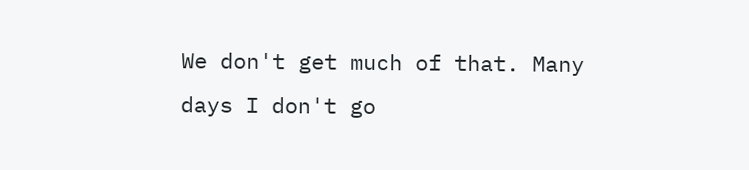We don't get much of that. Many days I don't go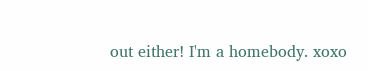out either! I'm a homebody. xoxo